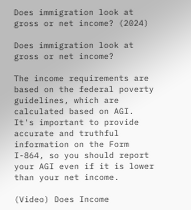Does immigration look at gross or net income? (2024)

Does immigration look at gross or net income?

The income requirements are based on the federal poverty guidelines, which are calculated based on AGI. It's important to provide accurate and truthful information on the Form I-864, so you should report your AGI even if it is lower than your net income.

(Video) Does Income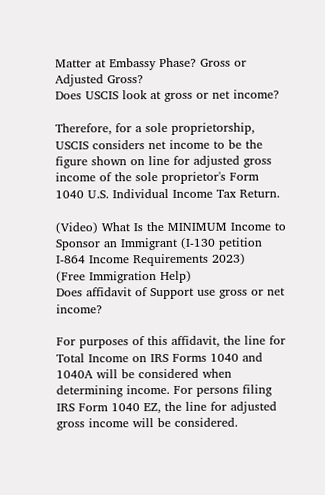Matter at Embassy Phase? Gross or Adjusted Gross?
Does USCIS look at gross or net income?

Therefore, for a sole proprietorship, USCIS considers net income to be the figure shown on line for adjusted gross income of the sole proprietor's Form 1040 U.S. Individual Income Tax Return.

(Video) What Is the MINIMUM Income to Sponsor an Immigrant (I-130 petition I-864 Income Requirements 2023)
(Free Immigration Help)
Does affidavit of Support use gross or net income?

For purposes of this affidavit, the line for Total Income on IRS Forms 1040 and 1040A will be considered when determining income. For persons filing IRS Form 1040 EZ, the line for adjusted gross income will be considered.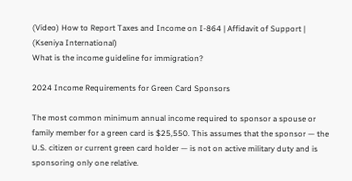(Video) How to Report Taxes and Income on I-864 | Affidavit of Support |
(Kseniya International)
What is the income guideline for immigration?

2024 Income Requirements for Green Card Sponsors

The most common minimum annual income required to sponsor a spouse or family member for a green card is $25,550. This assumes that the sponsor — the U.S. citizen or current green card holder — is not on active military duty and is sponsoring only one relative.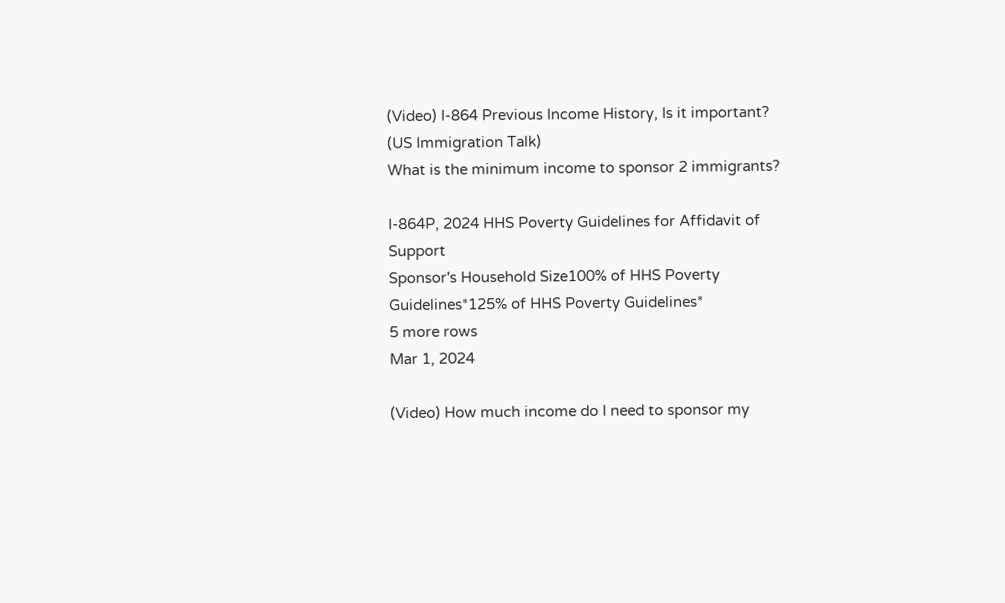(Video) I-864 Previous Income History, Is it important?
(US Immigration Talk)
What is the minimum income to sponsor 2 immigrants?

I-864P, 2024 HHS Poverty Guidelines for Affidavit of Support
Sponsor's Household Size100% of HHS Poverty Guidelines*125% of HHS Poverty Guidelines*
5 more rows
Mar 1, 2024

(Video) How much income do I need to sponsor my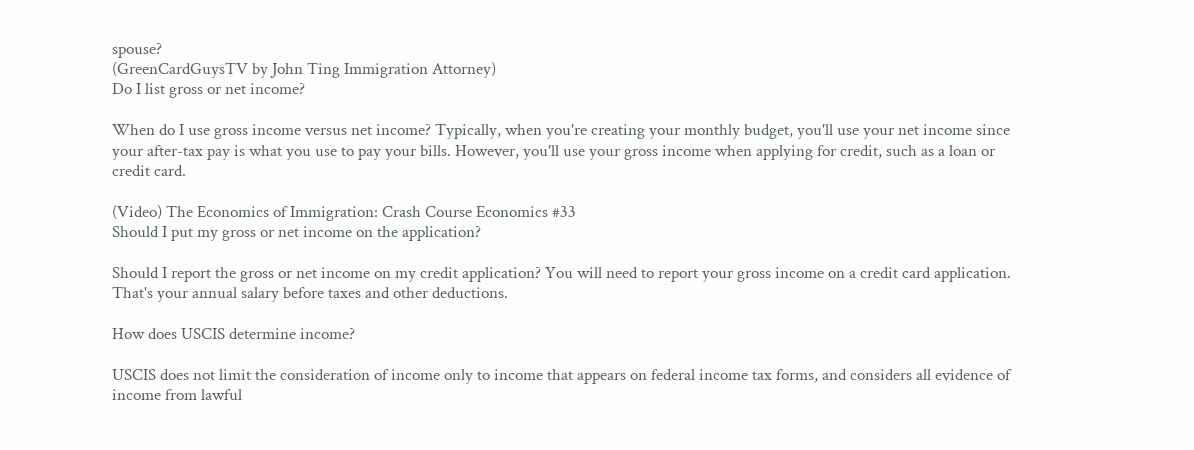spouse?
(GreenCardGuysTV by John Ting Immigration Attorney)
Do I list gross or net income?

When do I use gross income versus net income? Typically, when you're creating your monthly budget, you'll use your net income since your after-tax pay is what you use to pay your bills. However, you'll use your gross income when applying for credit, such as a loan or credit card.

(Video) The Economics of Immigration: Crash Course Economics #33
Should I put my gross or net income on the application?

Should I report the gross or net income on my credit application? You will need to report your gross income on a credit card application. That's your annual salary before taxes and other deductions.

How does USCIS determine income?

USCIS does not limit the consideration of income only to income that appears on federal income tax forms, and considers all evidence of income from lawful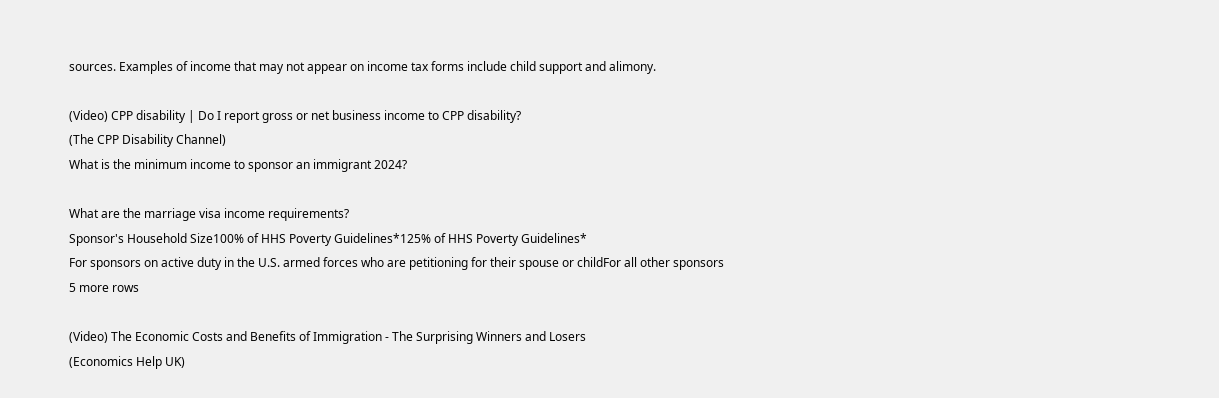sources. Examples of income that may not appear on income tax forms include child support and alimony.

(Video) CPP disability | Do I report gross or net business income to CPP disability?
(The CPP Disability Channel)
What is the minimum income to sponsor an immigrant 2024?

What are the marriage visa income requirements?
Sponsor's Household Size100% of HHS Poverty Guidelines*125% of HHS Poverty Guidelines*
For sponsors on active duty in the U.S. armed forces who are petitioning for their spouse or childFor all other sponsors
5 more rows

(Video) The Economic Costs and Benefits of Immigration - The Surprising Winners and Losers
(Economics Help UK)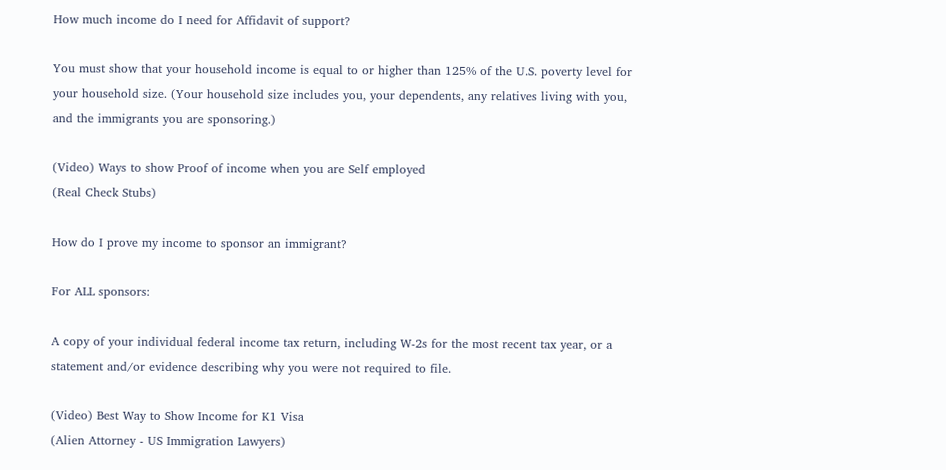How much income do I need for Affidavit of support?

You must show that your household income is equal to or higher than 125% of the U.S. poverty level for your household size. (Your household size includes you, your dependents, any relatives living with you, and the immigrants you are sponsoring.)

(Video) Ways to show Proof of income when you are Self employed
(Real Check Stubs)

How do I prove my income to sponsor an immigrant?

For ALL sponsors:

A copy of your individual federal income tax return, including W-2s for the most recent tax year, or a statement and/or evidence describing why you were not required to file.

(Video) Best Way to Show Income for K1 Visa
(Alien Attorney - US Immigration Lawyers)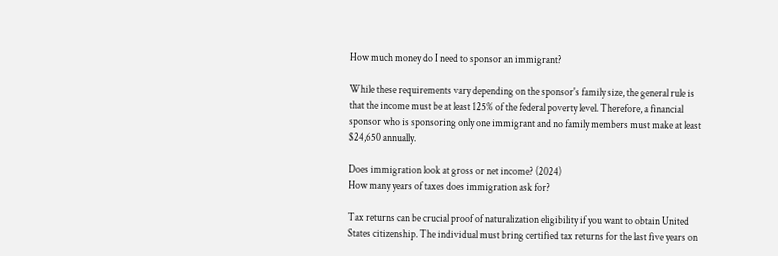How much money do I need to sponsor an immigrant?

While these requirements vary depending on the sponsor's family size, the general rule is that the income must be at least 125% of the federal poverty level. Therefore, a financial sponsor who is sponsoring only one immigrant and no family members must make at least $24,650 annually.

Does immigration look at gross or net income? (2024)
How many years of taxes does immigration ask for?

Tax returns can be crucial proof of naturalization eligibility if you want to obtain United States citizenship. The individual must bring certified tax returns for the last five years on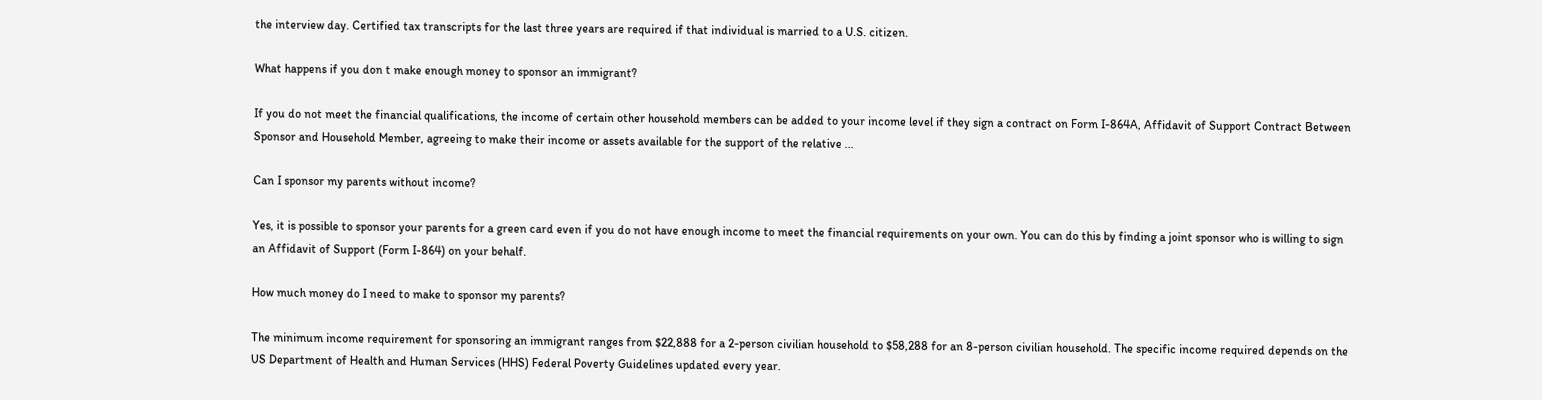the interview day. Certified tax transcripts for the last three years are required if that individual is married to a U.S. citizen.

What happens if you don t make enough money to sponsor an immigrant?

If you do not meet the financial qualifications, the income of certain other household members can be added to your income level if they sign a contract on Form I-864A, Affidavit of Support Contract Between Sponsor and Household Member, agreeing to make their income or assets available for the support of the relative ...

Can I sponsor my parents without income?

Yes, it is possible to sponsor your parents for a green card even if you do not have enough income to meet the financial requirements on your own. You can do this by finding a joint sponsor who is willing to sign an Affidavit of Support (Form I-864) on your behalf.

How much money do I need to make to sponsor my parents?

The minimum income requirement for sponsoring an immigrant ranges from $22,888 for a 2-person civilian household to $58,288 for an 8-person civilian household. The specific income required depends on the US Department of Health and Human Services (HHS) Federal Poverty Guidelines updated every year.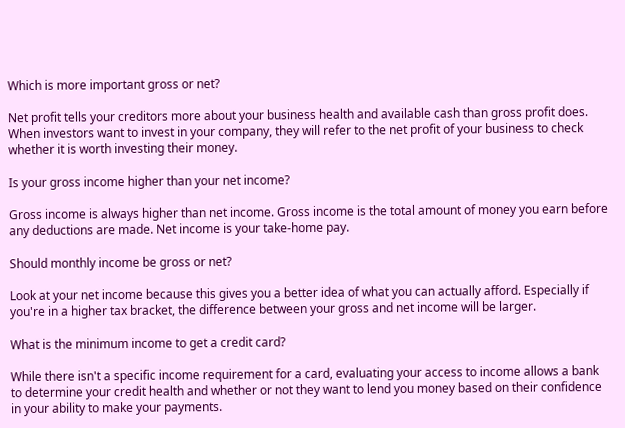Which is more important gross or net?

Net profit tells your creditors more about your business health and available cash than gross profit does. When investors want to invest in your company, they will refer to the net profit of your business to check whether it is worth investing their money.

Is your gross income higher than your net income?

Gross income is always higher than net income. Gross income is the total amount of money you earn before any deductions are made. Net income is your take-home pay.

Should monthly income be gross or net?

Look at your net income because this gives you a better idea of what you can actually afford. Especially if you're in a higher tax bracket, the difference between your gross and net income will be larger.

What is the minimum income to get a credit card?

While there isn't a specific income requirement for a card, evaluating your access to income allows a bank to determine your credit health and whether or not they want to lend you money based on their confidence in your ability to make your payments.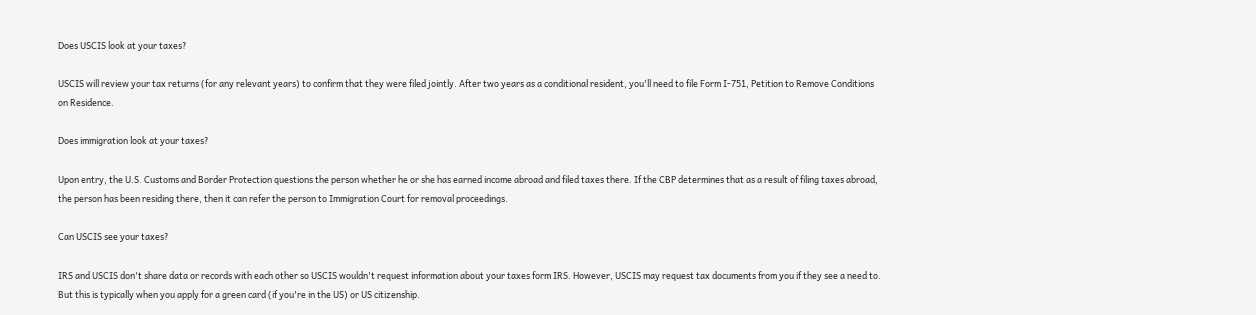Does USCIS look at your taxes?

USCIS will review your tax returns (for any relevant years) to confirm that they were filed jointly. After two years as a conditional resident, you'll need to file Form I-751, Petition to Remove Conditions on Residence.

Does immigration look at your taxes?

Upon entry, the U.S. Customs and Border Protection questions the person whether he or she has earned income abroad and filed taxes there. If the CBP determines that as a result of filing taxes abroad, the person has been residing there, then it can refer the person to Immigration Court for removal proceedings.

Can USCIS see your taxes?

IRS and USCIS don't share data or records with each other so USCIS wouldn't request information about your taxes form IRS. However, USCIS may request tax documents from you if they see a need to. But this is typically when you apply for a green card (if you're in the US) or US citizenship.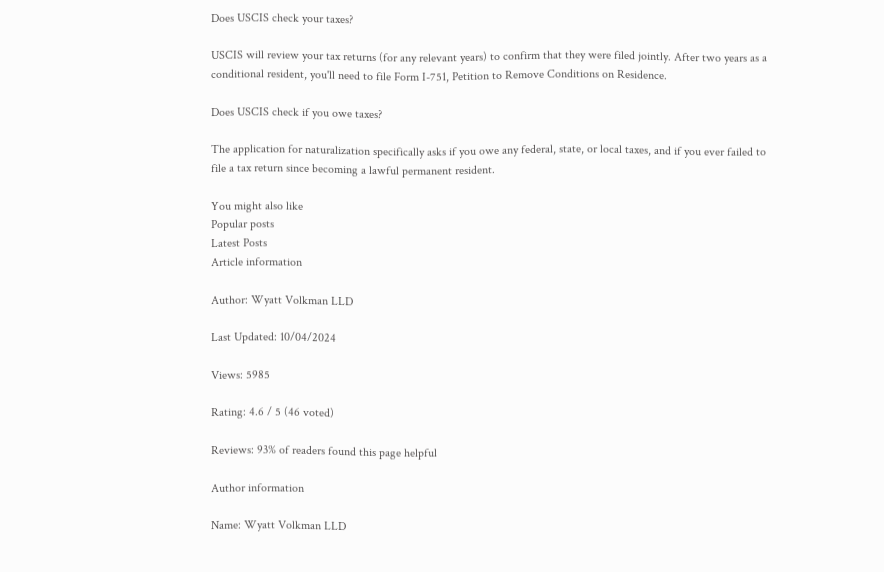Does USCIS check your taxes?

USCIS will review your tax returns (for any relevant years) to confirm that they were filed jointly. After two years as a conditional resident, you'll need to file Form I-751, Petition to Remove Conditions on Residence.

Does USCIS check if you owe taxes?

The application for naturalization specifically asks if you owe any federal, state, or local taxes, and if you ever failed to file a tax return since becoming a lawful permanent resident.

You might also like
Popular posts
Latest Posts
Article information

Author: Wyatt Volkman LLD

Last Updated: 10/04/2024

Views: 5985

Rating: 4.6 / 5 (46 voted)

Reviews: 93% of readers found this page helpful

Author information

Name: Wyatt Volkman LLD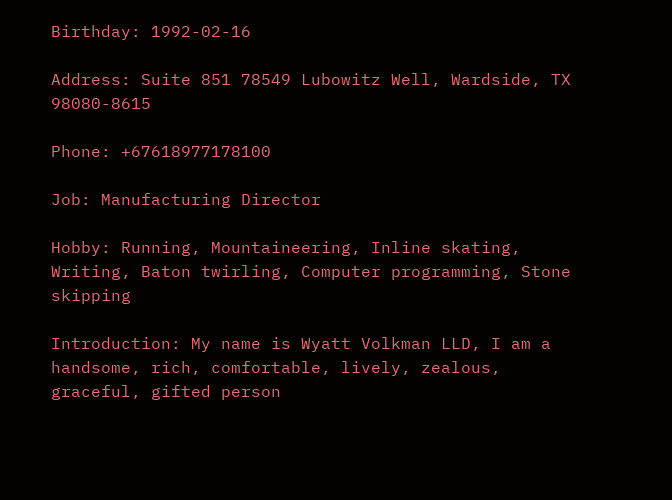Birthday: 1992-02-16

Address: Suite 851 78549 Lubowitz Well, Wardside, TX 98080-8615

Phone: +67618977178100

Job: Manufacturing Director

Hobby: Running, Mountaineering, Inline skating, Writing, Baton twirling, Computer programming, Stone skipping

Introduction: My name is Wyatt Volkman LLD, I am a handsome, rich, comfortable, lively, zealous, graceful, gifted person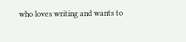who loves writing and wants to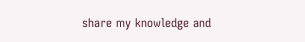share my knowledge and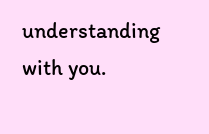understanding with you.